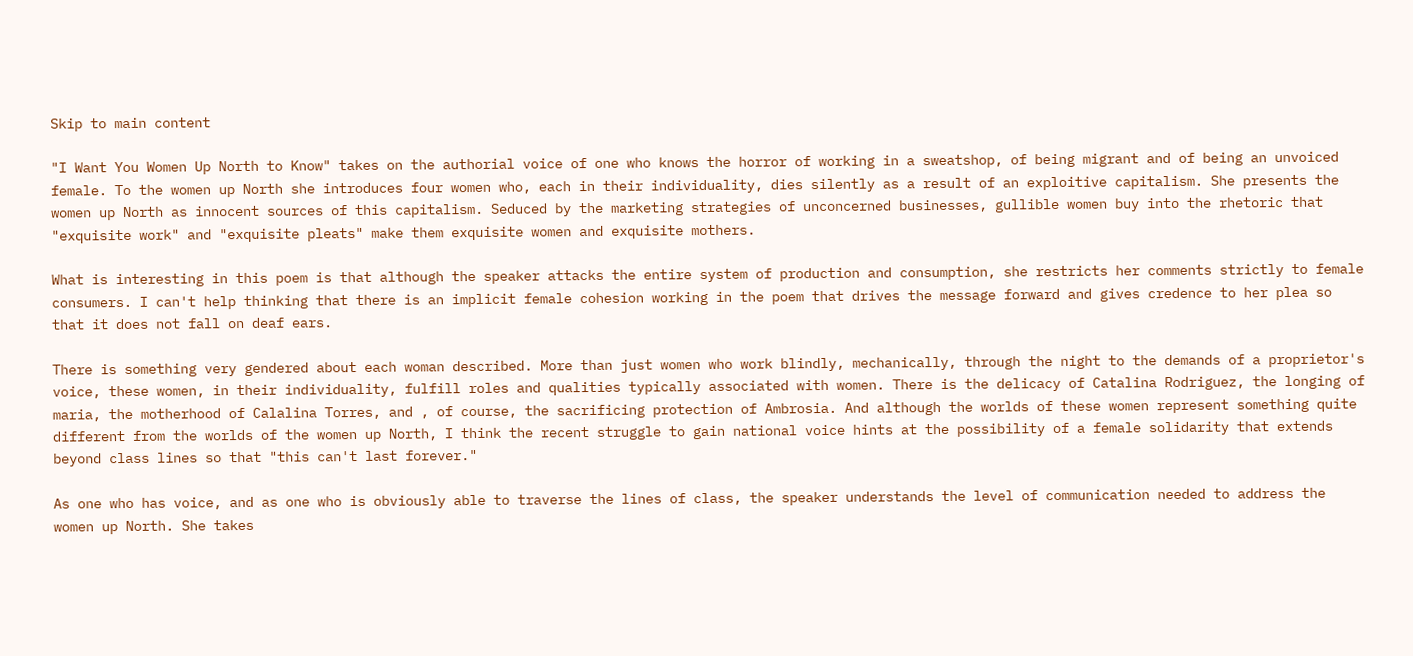Skip to main content

"I Want You Women Up North to Know" takes on the authorial voice of one who knows the horror of working in a sweatshop, of being migrant and of being an unvoiced female. To the women up North she introduces four women who, each in their individuality, dies silently as a result of an exploitive capitalism. She presents the women up North as innocent sources of this capitalism. Seduced by the marketing strategies of unconcerned businesses, gullible women buy into the rhetoric that "exquisite work" and "exquisite pleats" make them exquisite women and exquisite mothers.

What is interesting in this poem is that although the speaker attacks the entire system of production and consumption, she restricts her comments strictly to female consumers. I can't help thinking that there is an implicit female cohesion working in the poem that drives the message forward and gives credence to her plea so that it does not fall on deaf ears.

There is something very gendered about each woman described. More than just women who work blindly, mechanically, through the night to the demands of a proprietor's voice, these women, in their individuality, fulfill roles and qualities typically associated with women. There is the delicacy of Catalina Rodriguez, the longing of maria, the motherhood of Calalina Torres, and , of course, the sacrificing protection of Ambrosia. And although the worlds of these women represent something quite different from the worlds of the women up North, I think the recent struggle to gain national voice hints at the possibility of a female solidarity that extends beyond class lines so that "this can't last forever."

As one who has voice, and as one who is obviously able to traverse the lines of class, the speaker understands the level of communication needed to address the women up North. She takes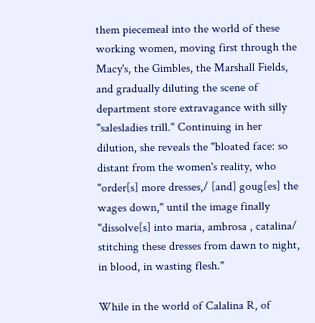them piecemeal into the world of these working women, moving first through the Macy's, the Gimbles, the Marshall Fields, and gradually diluting the scene of department store extravagance with silly "salesladies trill." Continuing in her dilution, she reveals the "bloated face: so distant from the women's reality, who "order[s] more dresses,/ [and] goug[es] the wages down," until the image finally "dissolve[s] into maria, ambrosa , catalina/ stitching these dresses from dawn to night, in blood, in wasting flesh."

While in the world of Calalina R, of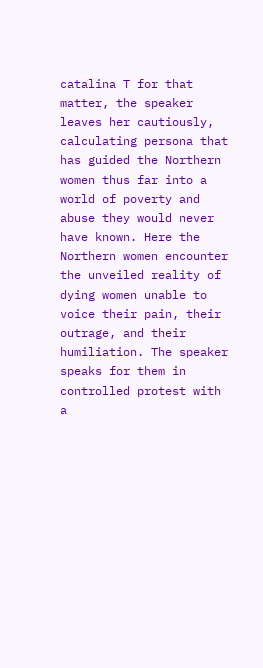catalina T for that matter, the speaker leaves her cautiously, calculating persona that has guided the Northern women thus far into a world of poverty and abuse they would never have known. Here the Northern women encounter the unveiled reality of dying women unable to voice their pain, their outrage, and their humiliation. The speaker speaks for them in controlled protest with a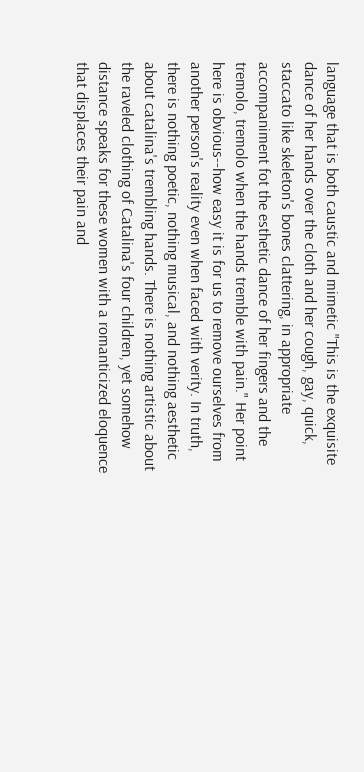language that is both caustic and mimetic "This is the exquisite dance of her hands over the cloth and her cough, gay, quick, staccato like skeleton's bones clattering, in appropriate accompaniment fot the esthetic dance of her fingers and the tremolo, tremolo when the hands tremble with pain." Her point here is obvious--how easy it is for us to remove ourselves from another person's reality even when faced with verity. In truth, there is nothing poetic, nothing musical, and nothing aesthetic about catalina's trembling hands. There is nothing artistic about the raveled clothing of Catalina's four children, yet somehow distance speaks for these women with a romanticized eloquence that displaces their pain and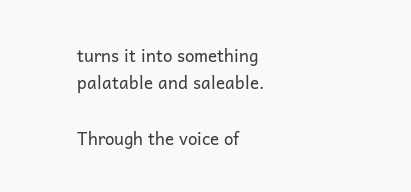turns it into something palatable and saleable.

Through the voice of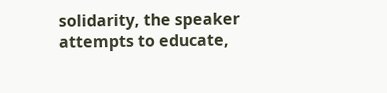solidarity, the speaker attempts to educate,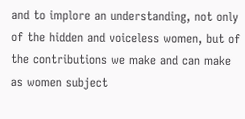and to implore an understanding, not only of the hidden and voiceless women, but of the contributions we make and can make as women subject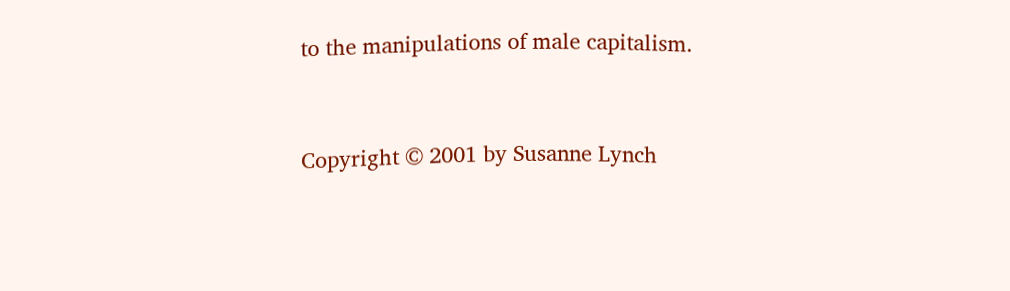to the manipulations of male capitalism.


Copyright © 2001 by Susanne Lynch